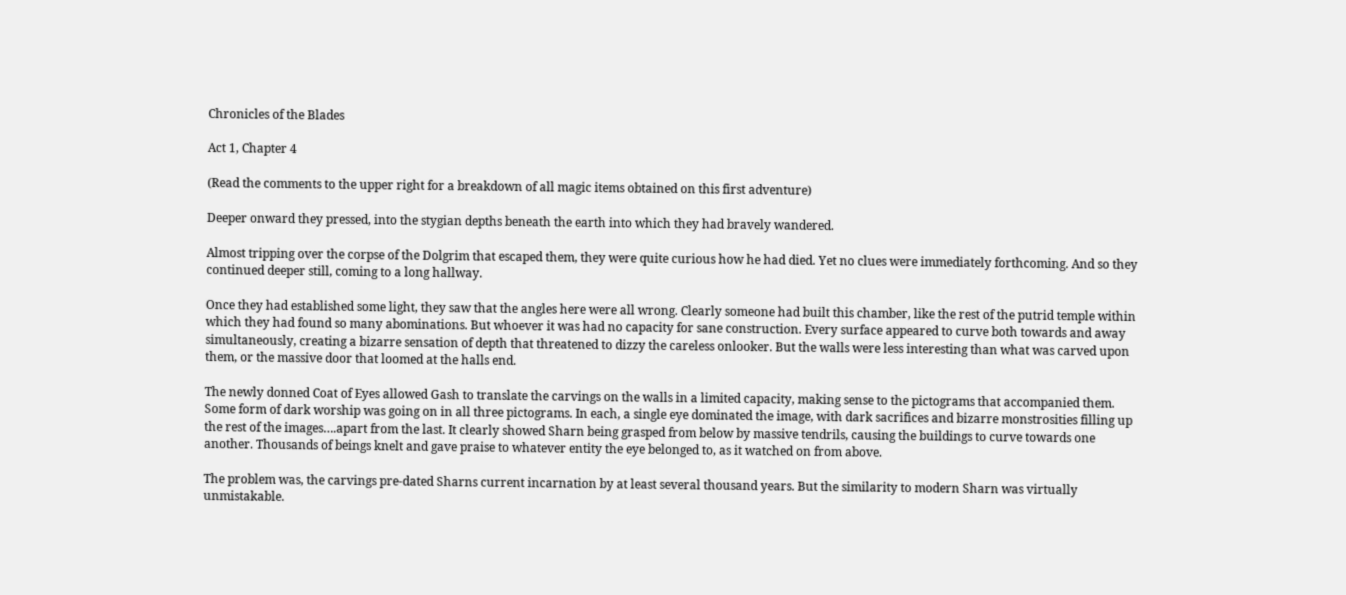Chronicles of the Blades

Act 1, Chapter 4

(Read the comments to the upper right for a breakdown of all magic items obtained on this first adventure)

Deeper onward they pressed, into the stygian depths beneath the earth into which they had bravely wandered.

Almost tripping over the corpse of the Dolgrim that escaped them, they were quite curious how he had died. Yet no clues were immediately forthcoming. And so they continued deeper still, coming to a long hallway.

Once they had established some light, they saw that the angles here were all wrong. Clearly someone had built this chamber, like the rest of the putrid temple within which they had found so many abominations. But whoever it was had no capacity for sane construction. Every surface appeared to curve both towards and away simultaneously, creating a bizarre sensation of depth that threatened to dizzy the careless onlooker. But the walls were less interesting than what was carved upon them, or the massive door that loomed at the halls end.

The newly donned Coat of Eyes allowed Gash to translate the carvings on the walls in a limited capacity, making sense to the pictograms that accompanied them. Some form of dark worship was going on in all three pictograms. In each, a single eye dominated the image, with dark sacrifices and bizarre monstrosities filling up the rest of the images….apart from the last. It clearly showed Sharn being grasped from below by massive tendrils, causing the buildings to curve towards one another. Thousands of beings knelt and gave praise to whatever entity the eye belonged to, as it watched on from above.

The problem was, the carvings pre-dated Sharns current incarnation by at least several thousand years. But the similarity to modern Sharn was virtually unmistakable.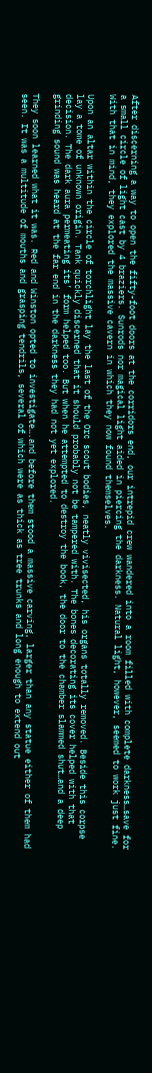After discerning a way to open the fifty-foot doors at the corridors end, our intrepid crew wandered into a room filled with complete darkness…save for a small circle of light cast by 4 braziers. Sunrods nor magical light aided in piercing the darkness. Natural light, however, seemed to work just fine. With that in mind, they explored the massive cavern in which they now found themselves.

Upon an altar within the circle of torchlight lay the last of the Orc scout bodies, neatly vivisected, his organs totally removed. Beside this corpse lay a tome of unknown origin. Tank quickly discerned that it should probably not be tampered with. The bones decorating its cover helped with that decision. The dark aura permeating its’ form helped too. But when he attempted to destroy the book, the door to the chamber slammed shut…and a deep grinding sound was heard at the far end in the darkness they had not yet explored.

They soon learned what it was. Red and Winston opted to investigate….and before them stood a massive carving, larger than any statue either of them had seen. It was a multitude of mouths and grasping tendrils, several of which were as thick as tree trunks and long enough to extend out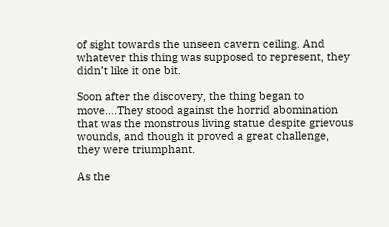of sight towards the unseen cavern ceiling. And whatever this thing was supposed to represent, they didn’t like it one bit.

Soon after the discovery, the thing began to move….They stood against the horrid abomination that was the monstrous living statue despite grievous wounds, and though it proved a great challenge, they were triumphant.

As the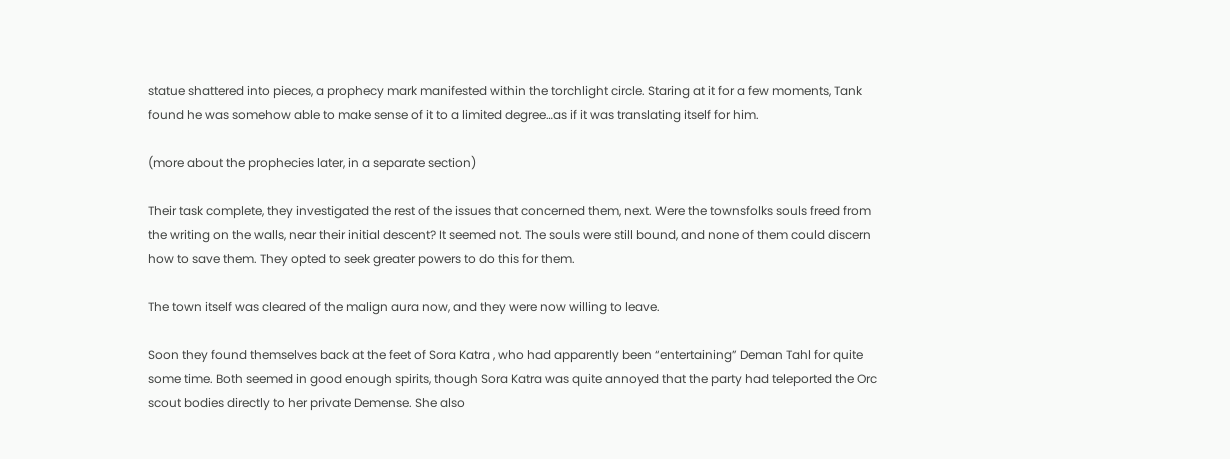statue shattered into pieces, a prophecy mark manifested within the torchlight circle. Staring at it for a few moments, Tank found he was somehow able to make sense of it to a limited degree…as if it was translating itself for him.

(more about the prophecies later, in a separate section)

Their task complete, they investigated the rest of the issues that concerned them, next. Were the townsfolks souls freed from the writing on the walls, near their initial descent? It seemed not. The souls were still bound, and none of them could discern how to save them. They opted to seek greater powers to do this for them.

The town itself was cleared of the malign aura now, and they were now willing to leave.

Soon they found themselves back at the feet of Sora Katra , who had apparently been “entertaining” Deman Tahl for quite some time. Both seemed in good enough spirits, though Sora Katra was quite annoyed that the party had teleported the Orc scout bodies directly to her private Demense. She also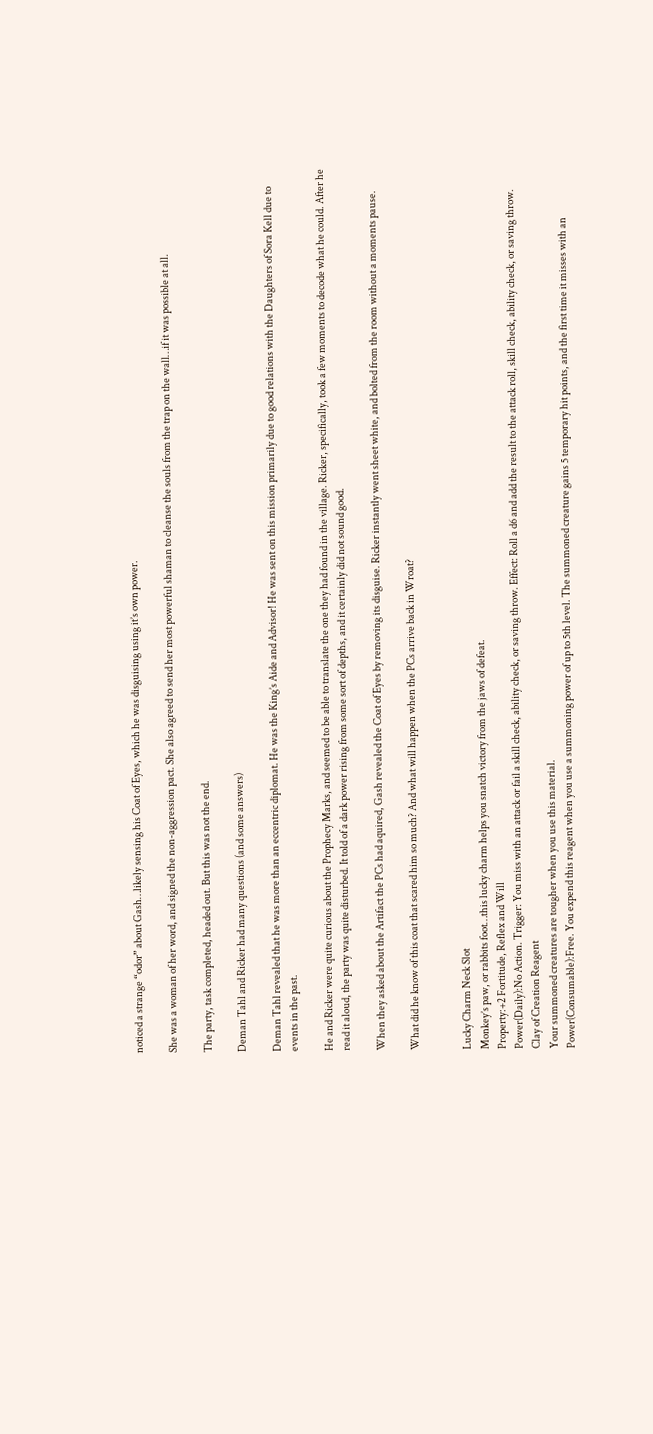noticed a strange “odor” about Gash…likely sensing his Coat of Eyes, which he was disguising using it’s own power.

She was a woman of her word, and signed the non-aggression pact. She also agreed to send her most powerful shaman to cleanse the souls from the trap on the wall…if it was possible at all.

The party, task completed, headed out. But this was not the end.

Deman Tahl and Ricker had many questions (and some answers)

Deman Tahl revealed that he was more than an eccentric diplomat. He was the King’s Aide and Advisor! He was sent on this mission primarily due to good relations with the Daughters of Sora Kell due to events in the past.

He and Ricker were quite curious about the Prophecy Marks, and seemed to be able to translate the one they had found in the village. Ricker, specifically, took a few moments to decode what he could. After he read it aloud, the party was quite disturbed. It told of a dark power rising from some sort of depths, and it certainly did not sound good.

When they asked about the Artifact the PCs had aquired, Gash revealed the Coat of Eyes by removing its disguise. Ricker instantly went sheet white, and bolted from the room without a moments pause.

What did he know of this coat that scared him so much? And what will happen when the PCs arrive back in Wroat?


Lucky Charm Neck Slot
Monkey’s paw, or rabbits foot…this lucky charm helps you snatch victory from the jaws of defeat.
Property:+2 Fortitude, Reflex and Will
Power(Daily):No Action. Trigger: You miss with an attack or fail a skill check, ability check, or saving throw. Effect: Roll a d6 and add the result to the attack roll, skill check, ability check, or saving throw.
Clay of Creation Reagent
Your summoned creatures are tougher when you use this material.
Power(Consumable):Free. You expend this reagent when you use a summoning power of up to 5th level. The summoned creature gains 5 temporary hit points, and the first time it misses with an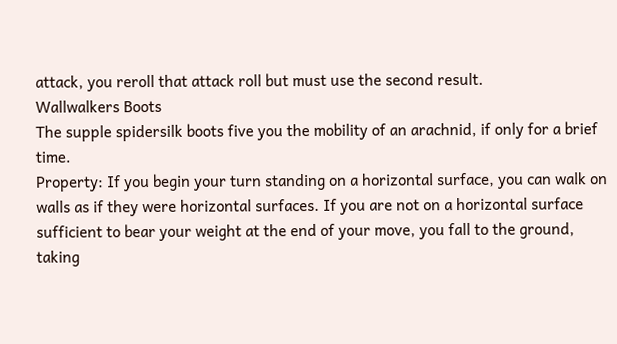attack, you reroll that attack roll but must use the second result.
Wallwalkers Boots
The supple spidersilk boots five you the mobility of an arachnid, if only for a brief time.
Property: If you begin your turn standing on a horizontal surface, you can walk on walls as if they were horizontal surfaces. If you are not on a horizontal surface sufficient to bear your weight at the end of your move, you fall to the ground, taking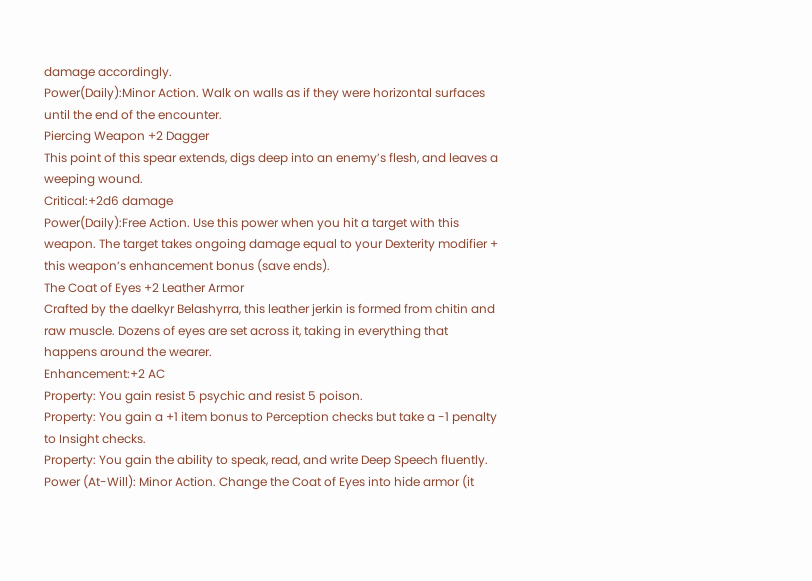damage accordingly.
Power(Daily):Minor Action. Walk on walls as if they were horizontal surfaces until the end of the encounter.
Piercing Weapon +2 Dagger
This point of this spear extends, digs deep into an enemy’s flesh, and leaves a weeping wound.
Critical:+2d6 damage
Power(Daily):Free Action. Use this power when you hit a target with this weapon. The target takes ongoing damage equal to your Dexterity modifier + this weapon’s enhancement bonus (save ends).
The Coat of Eyes +2 Leather Armor
Crafted by the daelkyr Belashyrra, this leather jerkin is formed from chitin and raw muscle. Dozens of eyes are set across it, taking in everything that happens around the wearer.
Enhancement:+2 AC
Property: You gain resist 5 psychic and resist 5 poison.
Property: You gain a +1 item bonus to Perception checks but take a -1 penalty to Insight checks.
Property: You gain the ability to speak, read, and write Deep Speech fluently.
Power (At-Will): Minor Action. Change the Coat of Eyes into hide armor (it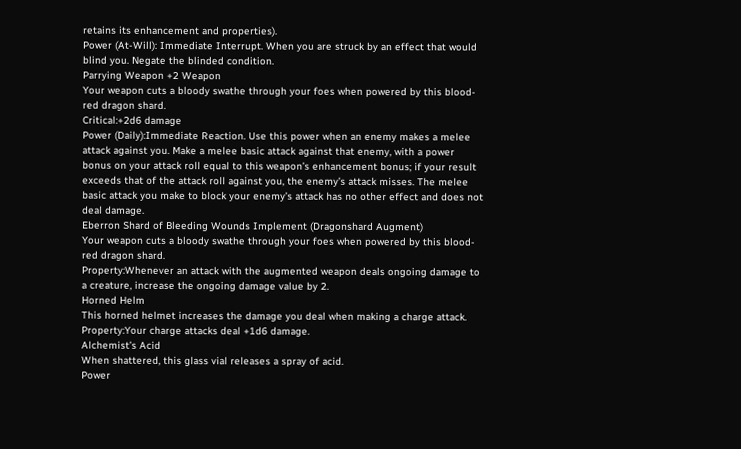retains its enhancement and properties).
Power (At-Will): Immediate Interrupt. When you are struck by an effect that would blind you. Negate the blinded condition.
Parrying Weapon +2 Weapon
Your weapon cuts a bloody swathe through your foes when powered by this blood-red dragon shard.
Critical:+2d6 damage
Power (Daily):Immediate Reaction. Use this power when an enemy makes a melee attack against you. Make a melee basic attack against that enemy, with a power bonus on your attack roll equal to this weapon’s enhancement bonus; if your result exceeds that of the attack roll against you, the enemy’s attack misses. The melee basic attack you make to block your enemy’s attack has no other effect and does not deal damage.
Eberron Shard of Bleeding Wounds Implement (Dragonshard Augment)
Your weapon cuts a bloody swathe through your foes when powered by this blood-red dragon shard.
Property:Whenever an attack with the augmented weapon deals ongoing damage to a creature, increase the ongoing damage value by 2.
Horned Helm
This horned helmet increases the damage you deal when making a charge attack.
Property:Your charge attacks deal +1d6 damage.
Alchemist’s Acid
When shattered, this glass vial releases a spray of acid.
Power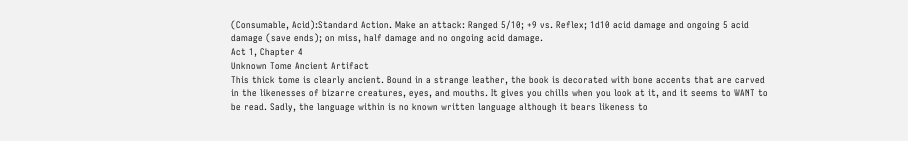(Consumable, Acid):Standard Action. Make an attack: Ranged 5/10; +9 vs. Reflex; 1d10 acid damage and ongoing 5 acid damage (save ends); on miss, half damage and no ongoing acid damage.
Act 1, Chapter 4
Unknown Tome Ancient Artifact
This thick tome is clearly ancient. Bound in a strange leather, the book is decorated with bone accents that are carved in the likenesses of bizarre creatures, eyes, and mouths. It gives you chills when you look at it, and it seems to WANT to be read. Sadly, the language within is no known written language although it bears likeness to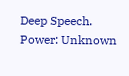Deep Speech.
Power: Unknown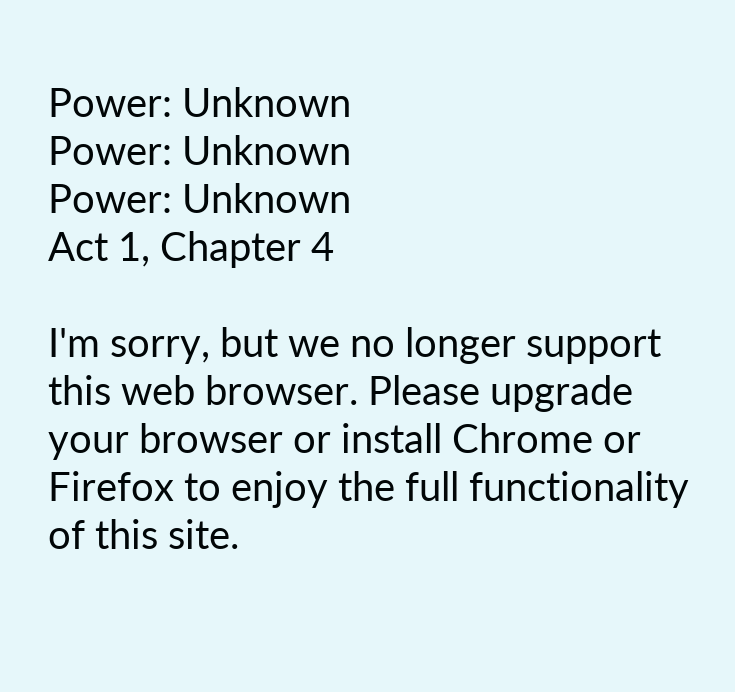Power: Unknown
Power: Unknown
Power: Unknown
Act 1, Chapter 4

I'm sorry, but we no longer support this web browser. Please upgrade your browser or install Chrome or Firefox to enjoy the full functionality of this site.